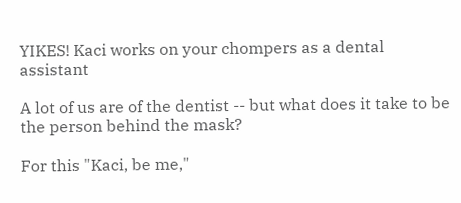YIKES! Kaci works on your chompers as a dental assistant

A lot of us are of the dentist -- but what does it take to be the person behind the mask?

For this "Kaci, be me,"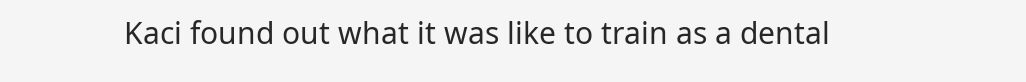Kaci found out what it was like to train as a dental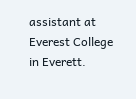assistant at Everest College in Everett.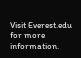Visit Everest.edu for more information.